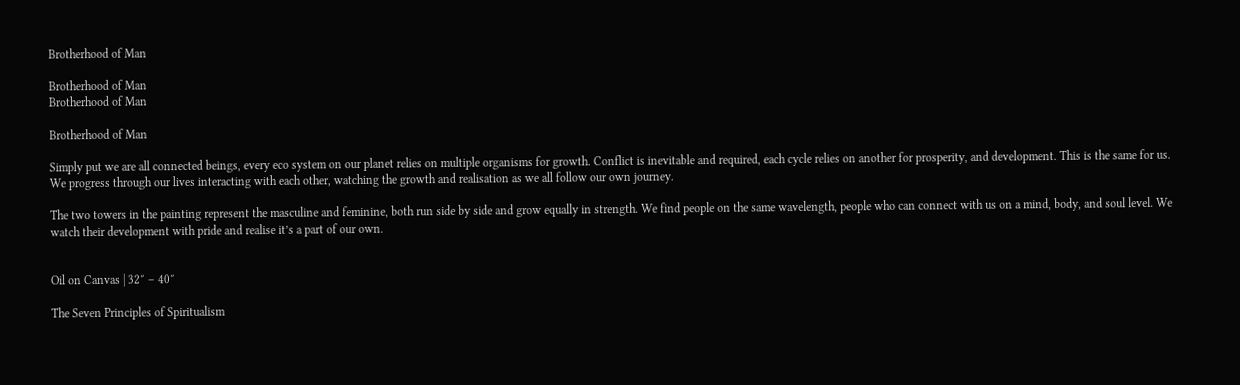Brotherhood of Man

Brotherhood of Man
Brotherhood of Man

Brotherhood of Man

Simply put we are all connected beings, every eco system on our planet relies on multiple organisms for growth. Conflict is inevitable and required, each cycle relies on another for prosperity, and development. This is the same for us. We progress through our lives interacting with each other, watching the growth and realisation as we all follow our own journey.

The two towers in the painting represent the masculine and feminine, both run side by side and grow equally in strength. We find people on the same wavelength, people who can connect with us on a mind, body, and soul level. We watch their development with pride and realise it’s a part of our own.


Oil on Canvas | 32″ – 40″

The Seven Principles of Spiritualism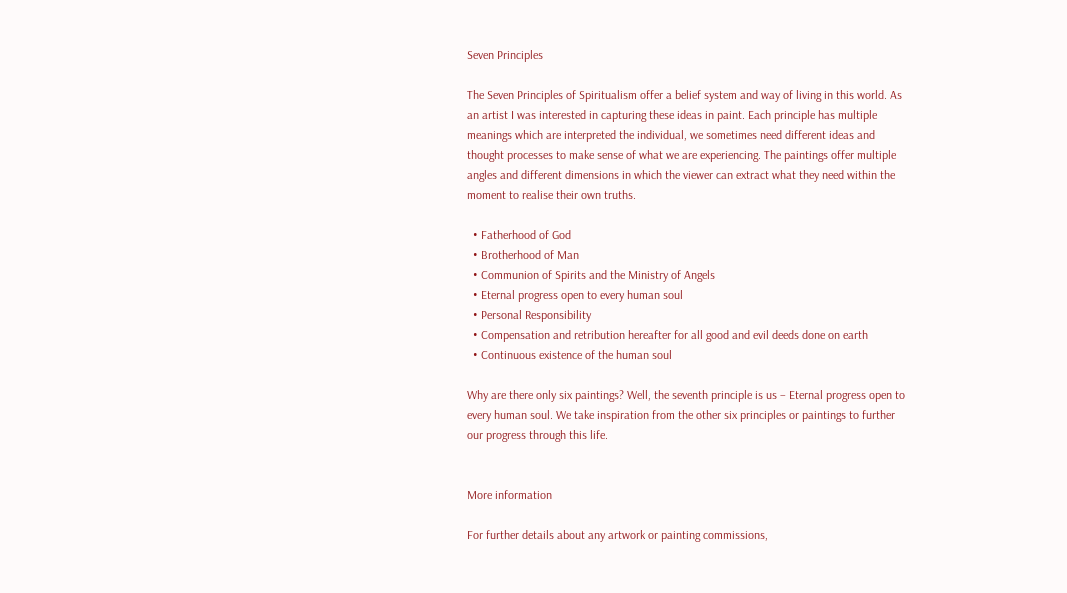Seven Principles

The Seven Principles of Spiritualism offer a belief system and way of living in this world. As an artist I was interested in capturing these ideas in paint. Each principle has multiple meanings which are interpreted the individual, we sometimes need different ideas and thought processes to make sense of what we are experiencing. The paintings offer multiple angles and different dimensions in which the viewer can extract what they need within the moment to realise their own truths.

  • Fatherhood of God
  • Brotherhood of Man
  • Communion of Spirits and the Ministry of Angels
  • Eternal progress open to every human soul
  • Personal Responsibility
  • Compensation and retribution hereafter for all good and evil deeds done on earth
  • Continuous existence of the human soul

Why are there only six paintings? Well, the seventh principle is us – Eternal progress open to every human soul. We take inspiration from the other six principles or paintings to further our progress through this life.


More information

For further details about any artwork or painting commissions,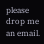please drop me an email.